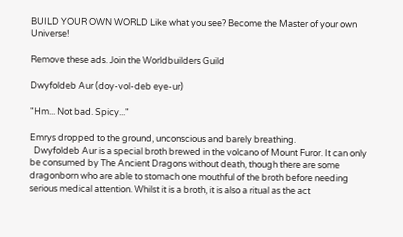BUILD YOUR OWN WORLD Like what you see? Become the Master of your own Universe!

Remove these ads. Join the Worldbuilders Guild

Dwyfoldeb Aur (doy-vol-deb eye-ur)

"Hm... Not bad. Spicy..."

Emrys dropped to the ground, unconscious and barely breathing.
  Dwyfoldeb Aur is a special broth brewed in the volcano of Mount Furor. It can only be consumed by The Ancient Dragons without death, though there are some dragonborn who are able to stomach one mouthful of the broth before needing serious medical attention. Whilst it is a broth, it is also a ritual as the act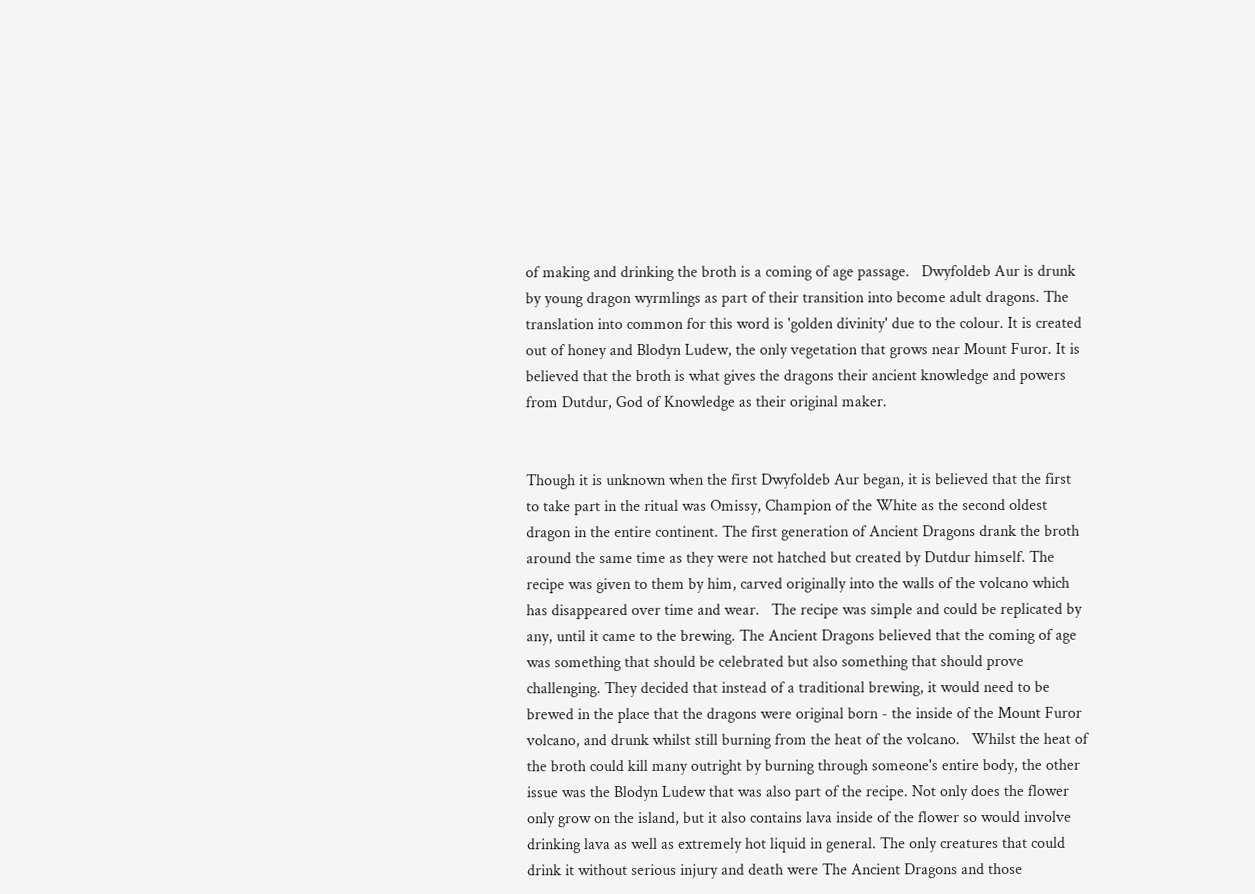of making and drinking the broth is a coming of age passage.   Dwyfoldeb Aur is drunk by young dragon wyrmlings as part of their transition into become adult dragons. The translation into common for this word is 'golden divinity' due to the colour. It is created out of honey and Blodyn Ludew, the only vegetation that grows near Mount Furor. It is believed that the broth is what gives the dragons their ancient knowledge and powers from Dutdur, God of Knowledge as their original maker.


Though it is unknown when the first Dwyfoldeb Aur began, it is believed that the first to take part in the ritual was Omissy, Champion of the White as the second oldest dragon in the entire continent. The first generation of Ancient Dragons drank the broth around the same time as they were not hatched but created by Dutdur himself. The recipe was given to them by him, carved originally into the walls of the volcano which has disappeared over time and wear.   The recipe was simple and could be replicated by any, until it came to the brewing. The Ancient Dragons believed that the coming of age was something that should be celebrated but also something that should prove challenging. They decided that instead of a traditional brewing, it would need to be brewed in the place that the dragons were original born - the inside of the Mount Furor volcano, and drunk whilst still burning from the heat of the volcano.   Whilst the heat of the broth could kill many outright by burning through someone's entire body, the other issue was the Blodyn Ludew that was also part of the recipe. Not only does the flower only grow on the island, but it also contains lava inside of the flower so would involve drinking lava as well as extremely hot liquid in general. The only creatures that could drink it without serious injury and death were The Ancient Dragons and those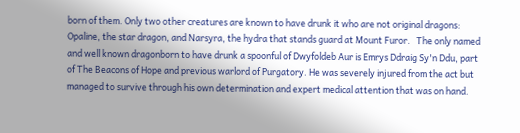born of them. Only two other creatures are known to have drunk it who are not original dragons: Opaline, the star dragon, and Narsyra, the hydra that stands guard at Mount Furor.   The only named and well known dragonborn to have drunk a spoonful of Dwyfoldeb Aur is Emrys Ddraig Sy'n Ddu, part of The Beacons of Hope and previous warlord of Purgatory. He was severely injured from the act but managed to survive through his own determination and expert medical attention that was on hand.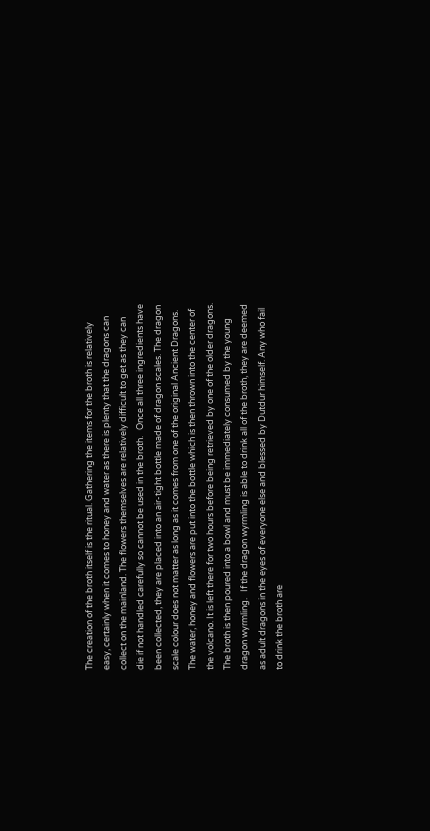The creation of the broth itself is the ritual. Gathering the items for the broth is relatively easy, certainly when it comes to honey and water as there is plenty that the dragons can collect on the mainland. The flowers themselves are relatively difficult to get as they can die if not handled carefully so cannot be used in the broth.   Once all three ingredients have been collected, they are placed into an air-tight bottle made of dragon scales. The dragon scale colour does not matter as long as it comes from one of the original Ancient Dragons. The water, honey and flowers are put into the bottle which is then thrown into the center of the volcano. It is left there for two hours before being retrieved by one of the older dragons. The broth is then poured into a bowl and must be immediately consumed by the young dragon wyrmling.   If the dragon wyrmling is able to drink all of the broth, they are deemed as adult dragons in the eyes of everyone else and blessed by Dutdur himself. Any who fail to drink the broth are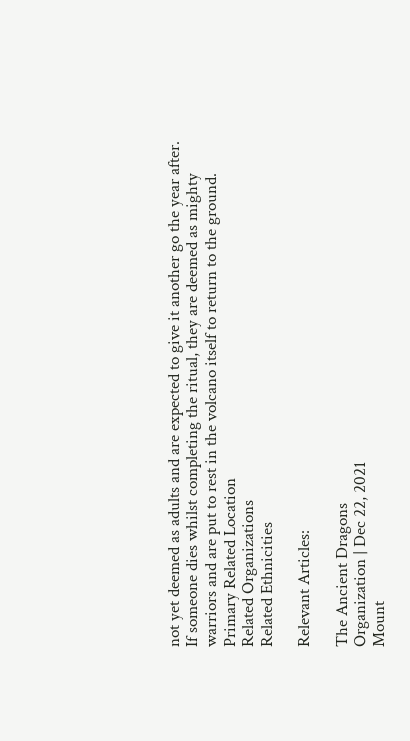not yet deemed as adults and are expected to give it another go the year after. If someone dies whilst completing the ritual, they are deemed as mighty warriors and are put to rest in the volcano itself to return to the ground.
Primary Related Location
Related Organizations
Related Ethnicities

Relevant Articles:

The Ancient Dragons
Organization | Dec 22, 2021
Mount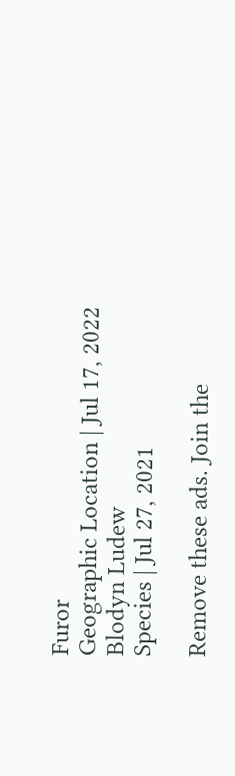Furor
Geographic Location | Jul 17, 2022
Blodyn Ludew
Species | Jul 27, 2021

Remove these ads. Join the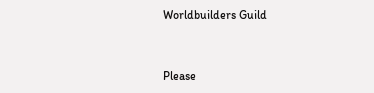Worldbuilders Guild


Please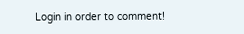Login in order to comment!